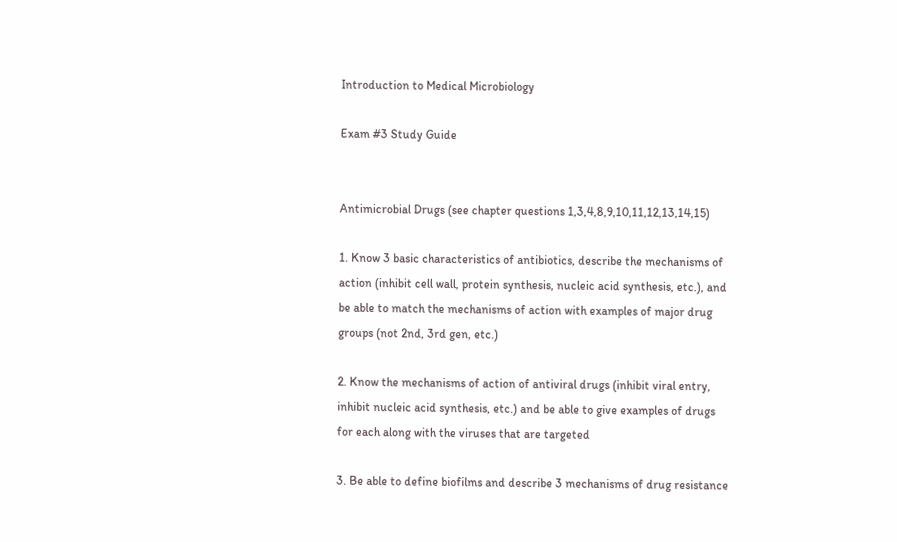Introduction to Medical Microbiology

Exam #3 Study Guide


Antimicrobial Drugs (see chapter questions 1,3,4,8,9,10,11,12,13,14,15)

1. Know 3 basic characteristics of antibiotics, describe the mechanisms of action (inhibit cell wall, protein synthesis, nucleic acid synthesis, etc.), and be able to match the mechanisms of action with examples of major drug groups (not 2nd, 3rd gen, etc.)

2. Know the mechanisms of action of antiviral drugs (inhibit viral entry, inhibit nucleic acid synthesis, etc.) and be able to give examples of drugs for each along with the viruses that are targeted

3. Be able to define biofilms and describe 3 mechanisms of drug resistance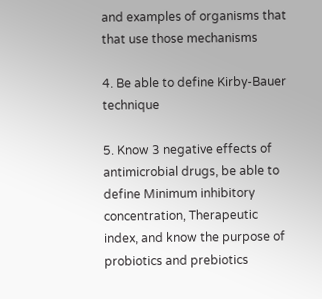and examples of organisms that that use those mechanisms

4. Be able to define Kirby-Bauer technique

5. Know 3 negative effects of antimicrobial drugs, be able to define Minimum inhibitory concentration, Therapeutic index, and know the purpose of probiotics and prebiotics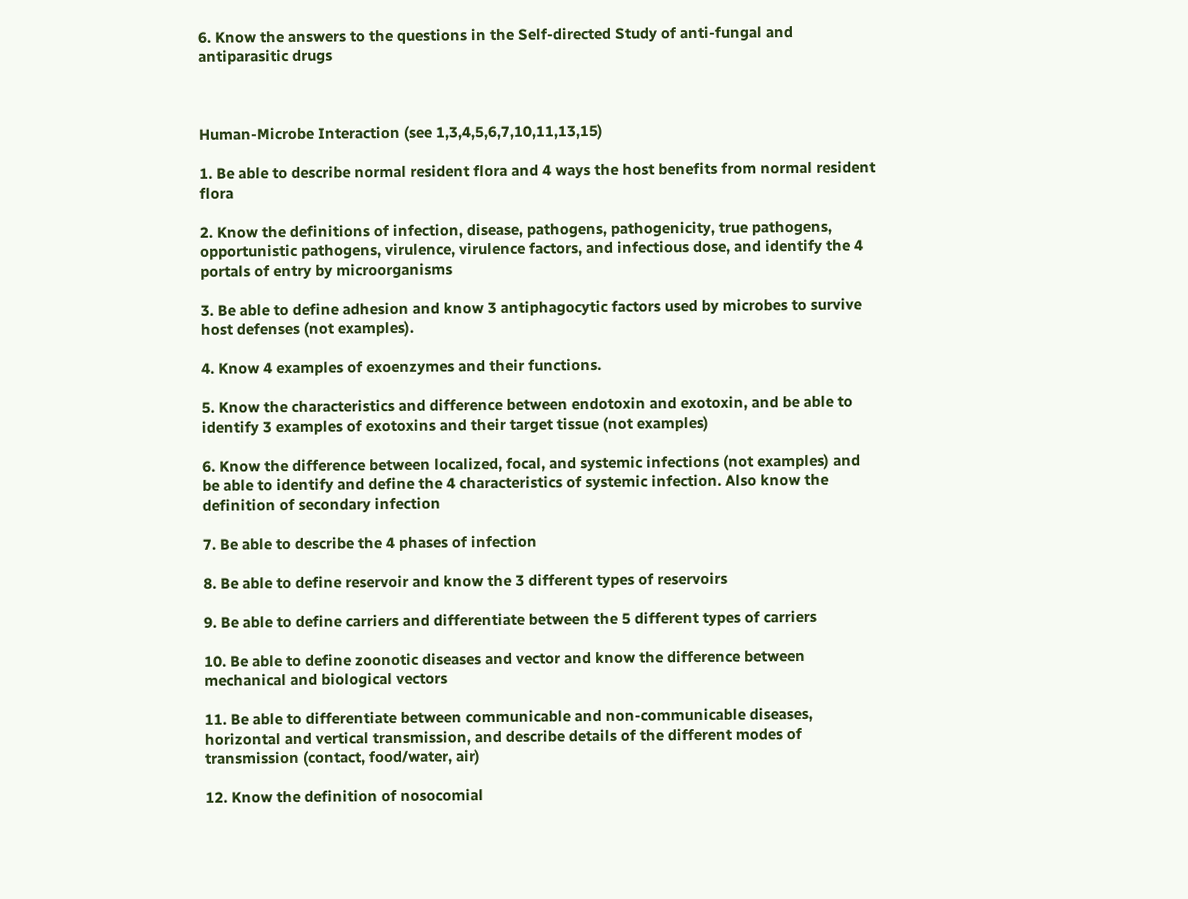6. Know the answers to the questions in the Self-directed Study of anti-fungal and antiparasitic drugs



Human-Microbe Interaction (see 1,3,4,5,6,7,10,11,13,15)

1. Be able to describe normal resident flora and 4 ways the host benefits from normal resident flora

2. Know the definitions of infection, disease, pathogens, pathogenicity, true pathogens, opportunistic pathogens, virulence, virulence factors, and infectious dose, and identify the 4 portals of entry by microorganisms

3. Be able to define adhesion and know 3 antiphagocytic factors used by microbes to survive host defenses (not examples).

4. Know 4 examples of exoenzymes and their functions.

5. Know the characteristics and difference between endotoxin and exotoxin, and be able to identify 3 examples of exotoxins and their target tissue (not examples)

6. Know the difference between localized, focal, and systemic infections (not examples) and be able to identify and define the 4 characteristics of systemic infection. Also know the definition of secondary infection

7. Be able to describe the 4 phases of infection

8. Be able to define reservoir and know the 3 different types of reservoirs

9. Be able to define carriers and differentiate between the 5 different types of carriers

10. Be able to define zoonotic diseases and vector and know the difference between mechanical and biological vectors

11. Be able to differentiate between communicable and non-communicable diseases, horizontal and vertical transmission, and describe details of the different modes of transmission (contact, food/water, air)

12. Know the definition of nosocomial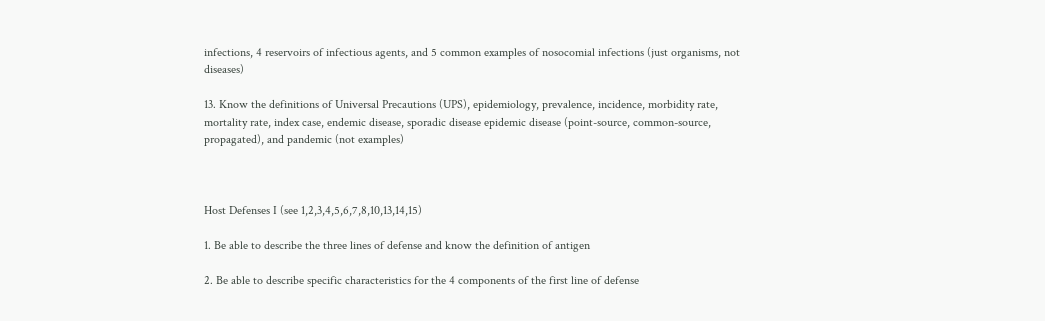infections, 4 reservoirs of infectious agents, and 5 common examples of nosocomial infections (just organisms, not diseases)

13. Know the definitions of Universal Precautions (UPS), epidemiology, prevalence, incidence, morbidity rate, mortality rate, index case, endemic disease, sporadic disease epidemic disease (point-source, common-source, propagated), and pandemic (not examples)



Host Defenses I (see 1,2,3,4,5,6,7,8,10,13,14,15)

1. Be able to describe the three lines of defense and know the definition of antigen

2. Be able to describe specific characteristics for the 4 components of the first line of defense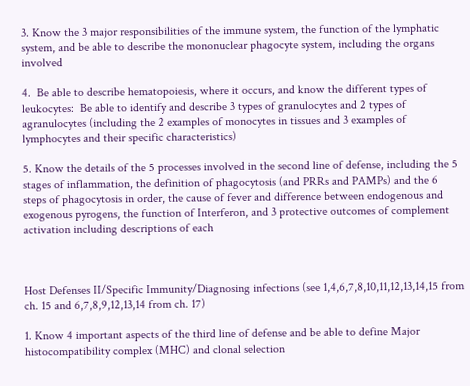3. Know the 3 major responsibilities of the immune system, the function of the lymphatic system, and be able to describe the mononuclear phagocyte system, including the organs involved

4.  Be able to describe hematopoiesis, where it occurs, and know the different types of leukocytes:  Be able to identify and describe 3 types of granulocytes and 2 types of agranulocytes (including the 2 examples of monocytes in tissues and 3 examples of lymphocytes and their specific characteristics)

5. Know the details of the 5 processes involved in the second line of defense, including the 5 stages of inflammation, the definition of phagocytosis (and PRRs and PAMPs) and the 6 steps of phagocytosis in order, the cause of fever and difference between endogenous and exogenous pyrogens, the function of Interferon, and 3 protective outcomes of complement activation including descriptions of each



Host Defenses II/Specific Immunity/Diagnosing infections (see 1,4,6,7,8,10,11,12,13,14,15 from ch. 15 and 6,7,8,9,12,13,14 from ch. 17)

1. Know 4 important aspects of the third line of defense and be able to define Major histocompatibility complex (MHC) and clonal selection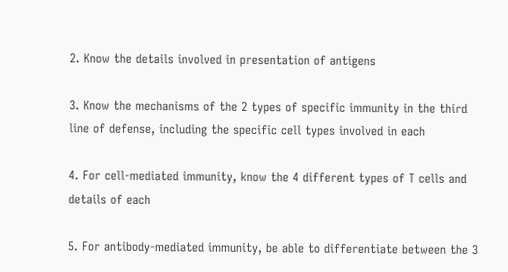2. Know the details involved in presentation of antigens

3. Know the mechanisms of the 2 types of specific immunity in the third line of defense, including the specific cell types involved in each

4. For cell-mediated immunity, know the 4 different types of T cells and details of each

5. For antibody-mediated immunity, be able to differentiate between the 3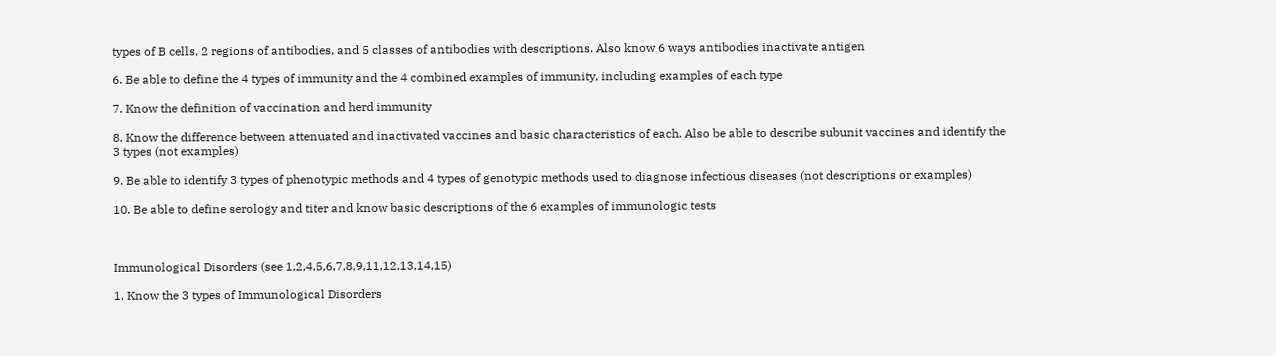types of B cells, 2 regions of antibodies, and 5 classes of antibodies with descriptions. Also know 6 ways antibodies inactivate antigen

6. Be able to define the 4 types of immunity and the 4 combined examples of immunity, including examples of each type

7. Know the definition of vaccination and herd immunity

8. Know the difference between attenuated and inactivated vaccines and basic characteristics of each. Also be able to describe subunit vaccines and identify the 3 types (not examples)

9. Be able to identify 3 types of phenotypic methods and 4 types of genotypic methods used to diagnose infectious diseases (not descriptions or examples)

10. Be able to define serology and titer and know basic descriptions of the 6 examples of immunologic tests



Immunological Disorders (see 1,2,4,5,6,7,8,9,11,12,13,14,15)

1. Know the 3 types of Immunological Disorders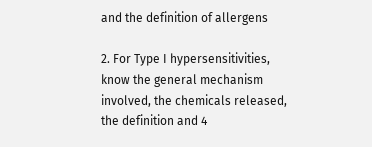and the definition of allergens

2. For Type I hypersensitivities, know the general mechanism involved, the chemicals released, the definition and 4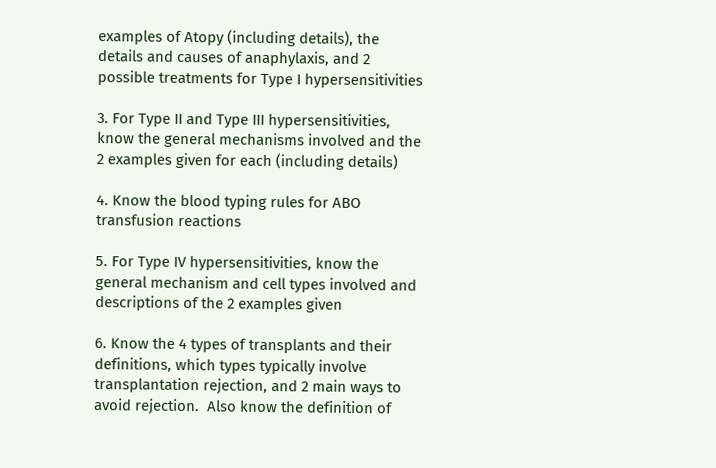examples of Atopy (including details), the details and causes of anaphylaxis, and 2 possible treatments for Type I hypersensitivities

3. For Type II and Type III hypersensitivities, know the general mechanisms involved and the 2 examples given for each (including details)

4. Know the blood typing rules for ABO transfusion reactions

5. For Type IV hypersensitivities, know the general mechanism and cell types involved and descriptions of the 2 examples given

6. Know the 4 types of transplants and their definitions, which types typically involve transplantation rejection, and 2 main ways to avoid rejection.  Also know the definition of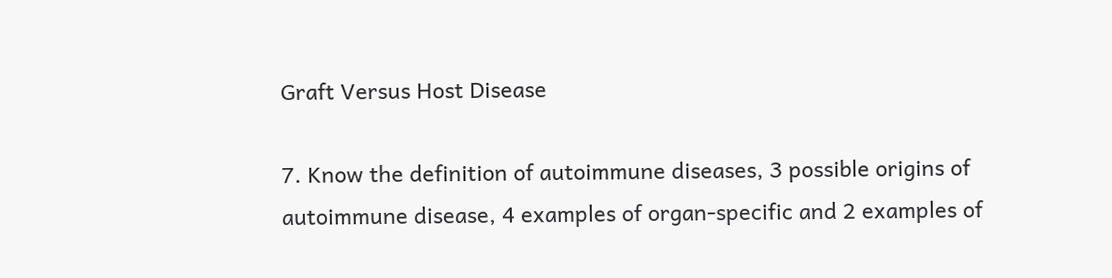Graft Versus Host Disease

7. Know the definition of autoimmune diseases, 3 possible origins of autoimmune disease, 4 examples of organ-specific and 2 examples of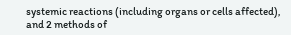systemic reactions (including organs or cells affected), and 2 methods of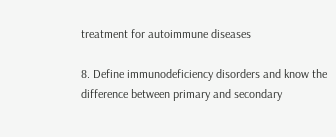treatment for autoimmune diseases

8. Define immunodeficiency disorders and know the difference between primary and secondary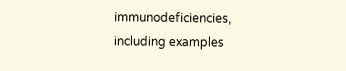immunodeficiencies, including examples